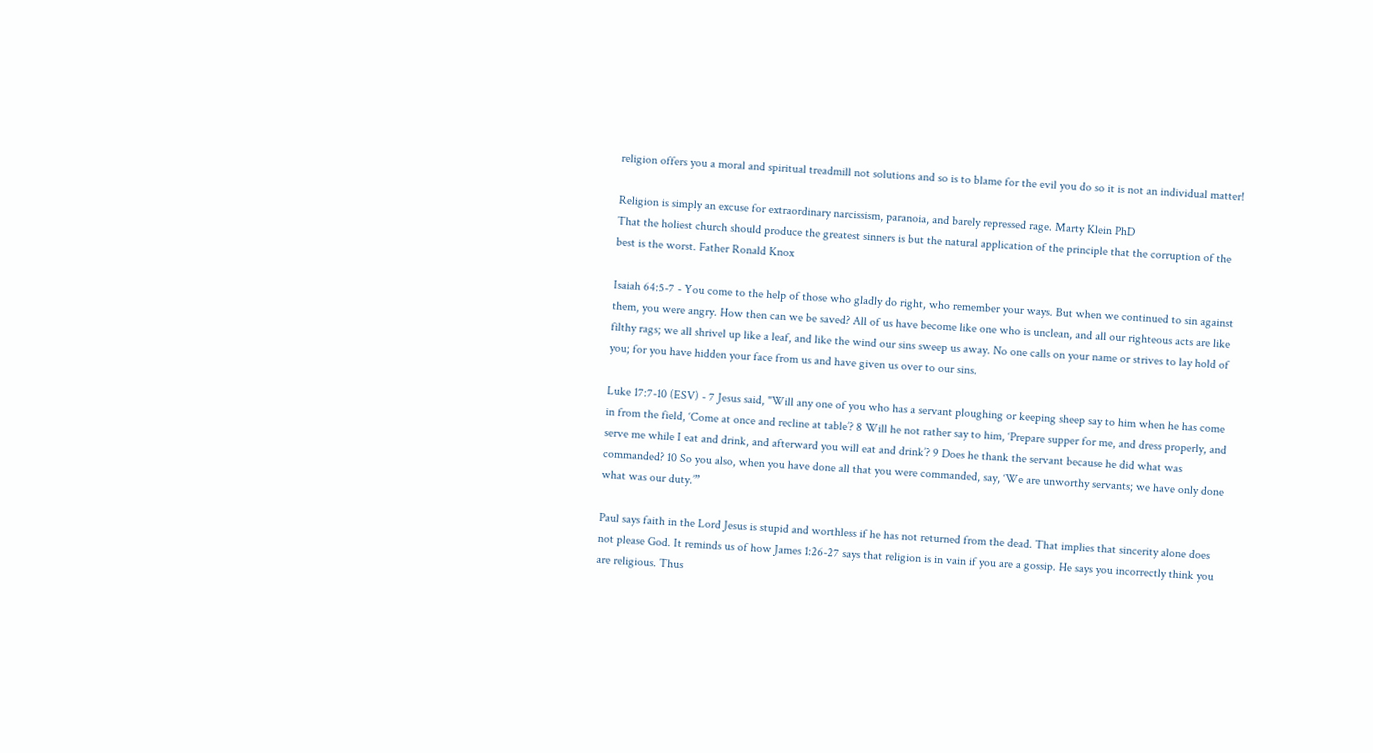religion offers you a moral and spiritual treadmill not solutions and so is to blame for the evil you do so it is not an individual matter!

Religion is simply an excuse for extraordinary narcissism, paranoia, and barely repressed rage. Marty Klein PhD
That the holiest church should produce the greatest sinners is but the natural application of the principle that the corruption of the best is the worst. Father Ronald Knox

Isaiah 64:5-7 - You come to the help of those who gladly do right, who remember your ways. But when we continued to sin against them, you were angry. How then can we be saved? All of us have become like one who is unclean, and all our righteous acts are like filthy rags; we all shrivel up like a leaf, and like the wind our sins sweep us away. No one calls on your name or strives to lay hold of you; for you have hidden your face from us and have given us over to our sins.

Luke 17:7-10 (ESV) - 7 Jesus said, "Will any one of you who has a servant ploughing or keeping sheep say to him when he has come in from the field, ‘Come at once and recline at table’? 8 Will he not rather say to him, ‘Prepare supper for me, and dress properly, and serve me while I eat and drink, and afterward you will eat and drink’? 9 Does he thank the servant because he did what was commanded? 10 So you also, when you have done all that you were commanded, say, ‘We are unworthy servants; we have only done what was our duty.’”

Paul says faith in the Lord Jesus is stupid and worthless if he has not returned from the dead. That implies that sincerity alone does not please God. It reminds us of how James 1:26-27 says that religion is in vain if you are a gossip. He says you incorrectly think you are religious. Thus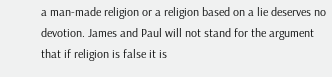a man-made religion or a religion based on a lie deserves no devotion. James and Paul will not stand for the argument that if religion is false it is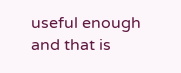useful enough and that is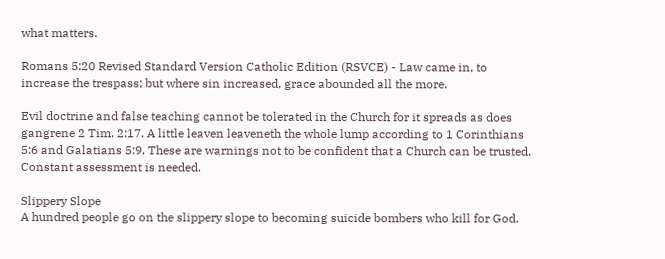what matters.

Romans 5:20 Revised Standard Version Catholic Edition (RSVCE) - Law came in, to increase the trespass; but where sin increased, grace abounded all the more.

Evil doctrine and false teaching cannot be tolerated in the Church for it spreads as does gangrene 2 Tim. 2:17. A little leaven leaveneth the whole lump according to 1 Corinthians 5:6 and Galatians 5:9. These are warnings not to be confident that a Church can be trusted. Constant assessment is needed.

Slippery Slope
A hundred people go on the slippery slope to becoming suicide bombers who kill for God.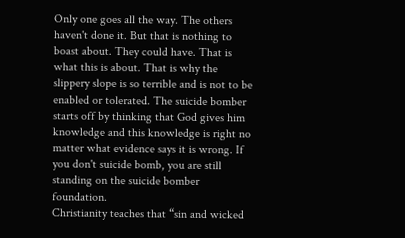Only one goes all the way. The others haven't done it. But that is nothing to boast about. They could have. That is what this is about. That is why the slippery slope is so terrible and is not to be enabled or tolerated. The suicide bomber starts off by thinking that God gives him knowledge and this knowledge is right no matter what evidence says it is wrong. If you don't suicide bomb, you are still standing on the suicide bomber foundation.
Christianity teaches that “sin and wicked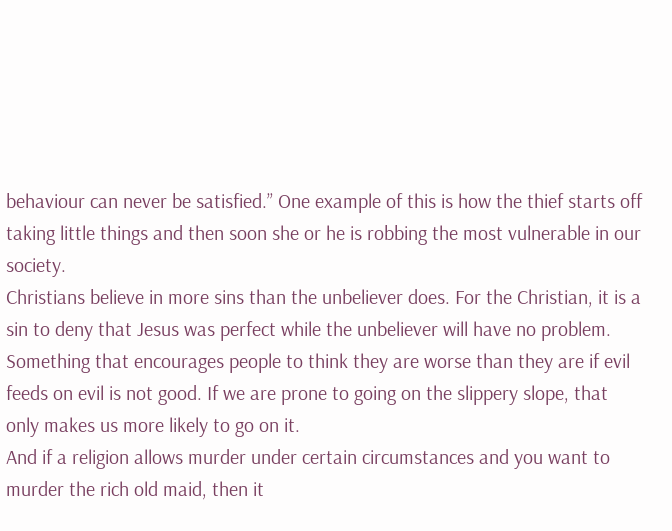behaviour can never be satisfied.” One example of this is how the thief starts off taking little things and then soon she or he is robbing the most vulnerable in our society.
Christians believe in more sins than the unbeliever does. For the Christian, it is a sin to deny that Jesus was perfect while the unbeliever will have no problem.
Something that encourages people to think they are worse than they are if evil feeds on evil is not good. If we are prone to going on the slippery slope, that only makes us more likely to go on it.
And if a religion allows murder under certain circumstances and you want to murder the rich old maid, then it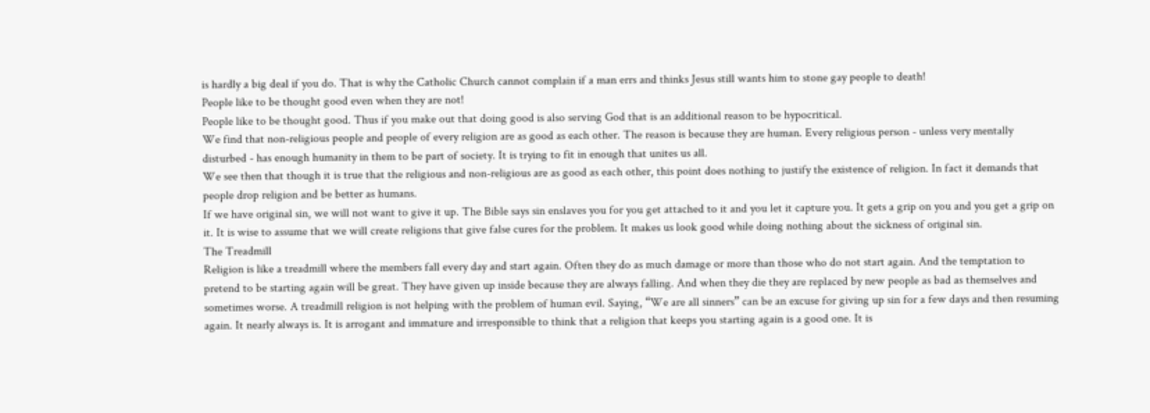is hardly a big deal if you do. That is why the Catholic Church cannot complain if a man errs and thinks Jesus still wants him to stone gay people to death!
People like to be thought good even when they are not!
People like to be thought good. Thus if you make out that doing good is also serving God that is an additional reason to be hypocritical.
We find that non-religious people and people of every religion are as good as each other. The reason is because they are human. Every religious person - unless very mentally disturbed - has enough humanity in them to be part of society. It is trying to fit in enough that unites us all.
We see then that though it is true that the religious and non-religious are as good as each other, this point does nothing to justify the existence of religion. In fact it demands that people drop religion and be better as humans.
If we have original sin, we will not want to give it up. The Bible says sin enslaves you for you get attached to it and you let it capture you. It gets a grip on you and you get a grip on it. It is wise to assume that we will create religions that give false cures for the problem. It makes us look good while doing nothing about the sickness of original sin.
The Treadmill
Religion is like a treadmill where the members fall every day and start again. Often they do as much damage or more than those who do not start again. And the temptation to pretend to be starting again will be great. They have given up inside because they are always falling. And when they die they are replaced by new people as bad as themselves and sometimes worse. A treadmill religion is not helping with the problem of human evil. Saying, “We are all sinners” can be an excuse for giving up sin for a few days and then resuming again. It nearly always is. It is arrogant and immature and irresponsible to think that a religion that keeps you starting again is a good one. It is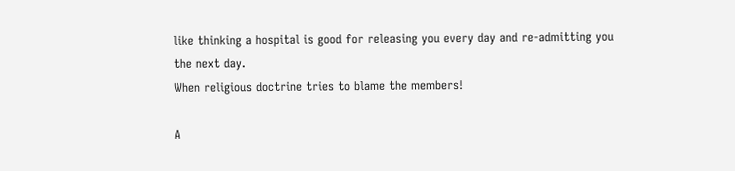like thinking a hospital is good for releasing you every day and re-admitting you the next day.
When religious doctrine tries to blame the members!

A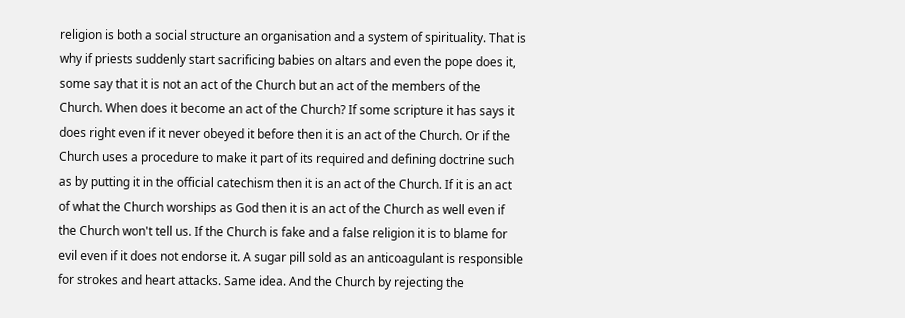religion is both a social structure an organisation and a system of spirituality. That is why if priests suddenly start sacrificing babies on altars and even the pope does it, some say that it is not an act of the Church but an act of the members of the Church. When does it become an act of the Church? If some scripture it has says it does right even if it never obeyed it before then it is an act of the Church. Or if the Church uses a procedure to make it part of its required and defining doctrine such as by putting it in the official catechism then it is an act of the Church. If it is an act of what the Church worships as God then it is an act of the Church as well even if the Church won't tell us. If the Church is fake and a false religion it is to blame for evil even if it does not endorse it. A sugar pill sold as an anticoagulant is responsible for strokes and heart attacks. Same idea. And the Church by rejecting the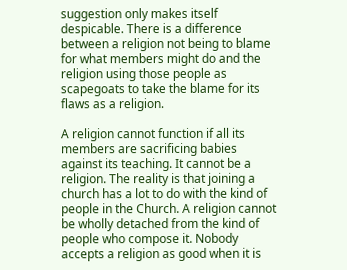suggestion only makes itself despicable. There is a difference between a religion not being to blame for what members might do and the religion using those people as scapegoats to take the blame for its flaws as a religion.

A religion cannot function if all its members are sacrificing babies against its teaching. It cannot be a religion. The reality is that joining a church has a lot to do with the kind of people in the Church. A religion cannot be wholly detached from the kind of people who compose it. Nobody accepts a religion as good when it is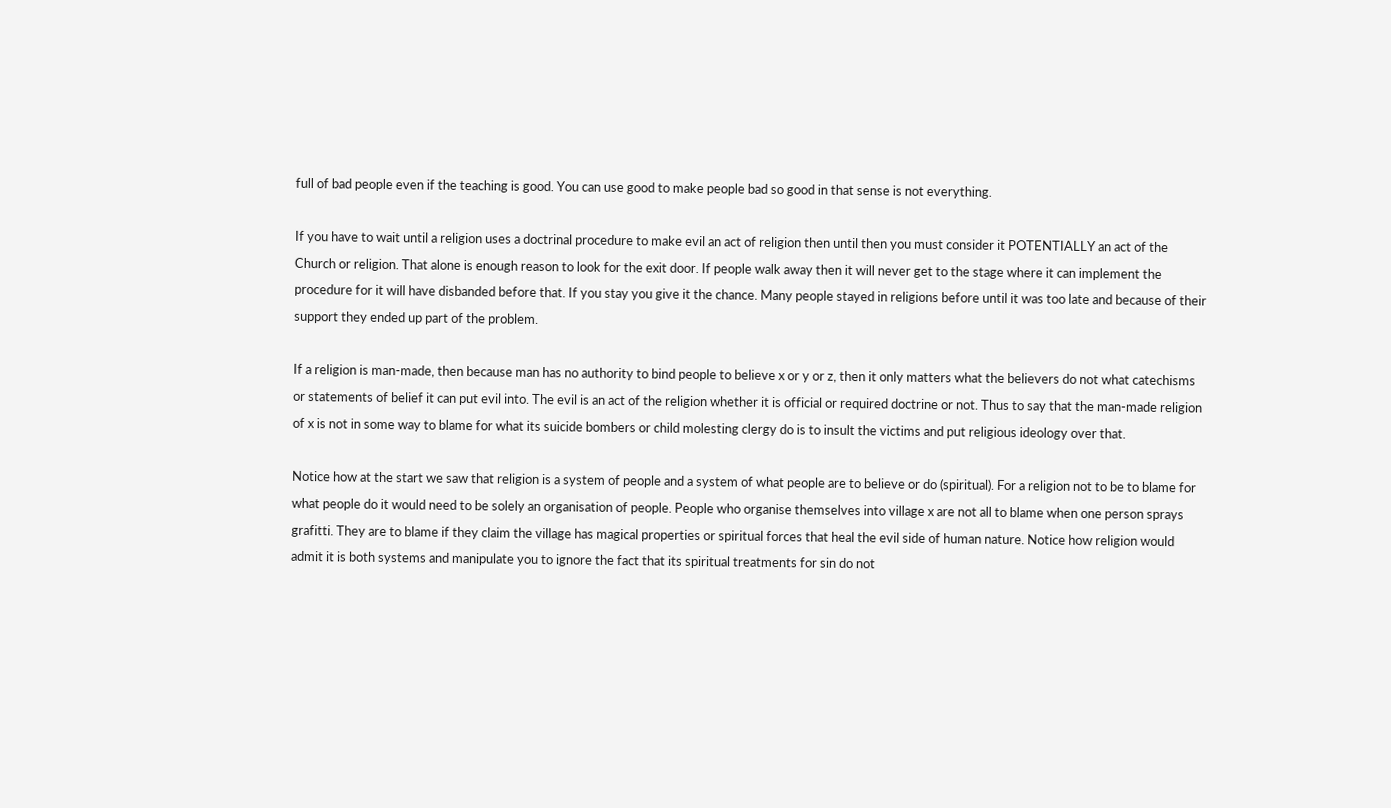full of bad people even if the teaching is good. You can use good to make people bad so good in that sense is not everything.

If you have to wait until a religion uses a doctrinal procedure to make evil an act of religion then until then you must consider it POTENTIALLY an act of the Church or religion. That alone is enough reason to look for the exit door. If people walk away then it will never get to the stage where it can implement the procedure for it will have disbanded before that. If you stay you give it the chance. Many people stayed in religions before until it was too late and because of their support they ended up part of the problem.

If a religion is man-made, then because man has no authority to bind people to believe x or y or z, then it only matters what the believers do not what catechisms or statements of belief it can put evil into. The evil is an act of the religion whether it is official or required doctrine or not. Thus to say that the man-made religion of x is not in some way to blame for what its suicide bombers or child molesting clergy do is to insult the victims and put religious ideology over that.

Notice how at the start we saw that religion is a system of people and a system of what people are to believe or do (spiritual). For a religion not to be to blame for what people do it would need to be solely an organisation of people. People who organise themselves into village x are not all to blame when one person sprays grafitti. They are to blame if they claim the village has magical properties or spiritual forces that heal the evil side of human nature. Notice how religion would admit it is both systems and manipulate you to ignore the fact that its spiritual treatments for sin do not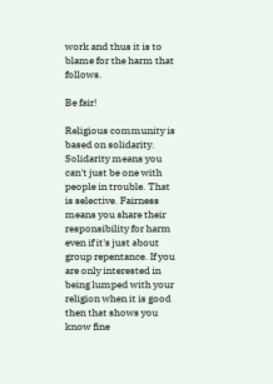work and thus it is to blame for the harm that follows.

Be fair!

Religious community is based on solidarity. Solidarity means you can't just be one with people in trouble. That is selective. Fairness means you share their responsibility for harm even if it's just about group repentance. If you are only interested in being lumped with your religion when it is good then that shows you know fine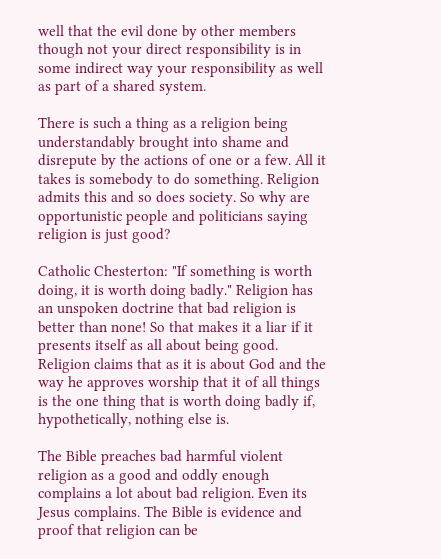well that the evil done by other members though not your direct responsibility is in some indirect way your responsibility as well as part of a shared system.

There is such a thing as a religion being understandably brought into shame and disrepute by the actions of one or a few. All it takes is somebody to do something. Religion admits this and so does society. So why are opportunistic people and politicians saying religion is just good?

Catholic Chesterton: "If something is worth doing, it is worth doing badly." Religion has an unspoken doctrine that bad religion is better than none! So that makes it a liar if it presents itself as all about being good. Religion claims that as it is about God and the way he approves worship that it of all things is the one thing that is worth doing badly if, hypothetically, nothing else is.

The Bible preaches bad harmful violent religion as a good and oddly enough complains a lot about bad religion. Even its Jesus complains. The Bible is evidence and proof that religion can be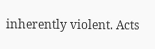inherently violent. Acts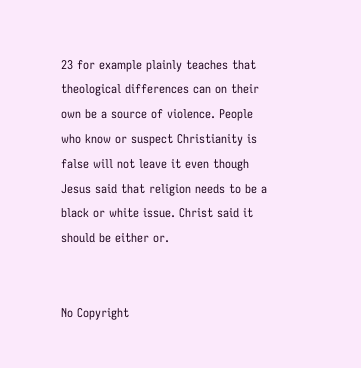23 for example plainly teaches that theological differences can on their own be a source of violence. People who know or suspect Christianity is false will not leave it even though Jesus said that religion needs to be a black or white issue. Christ said it should be either or.


No Copyright